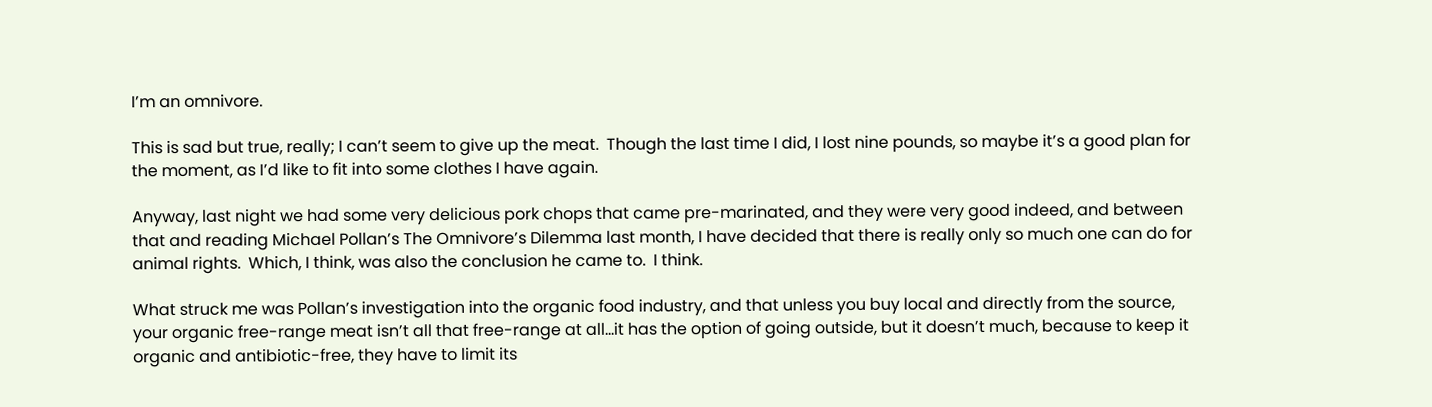I’m an omnivore.

This is sad but true, really; I can’t seem to give up the meat.  Though the last time I did, I lost nine pounds, so maybe it’s a good plan for the moment, as I’d like to fit into some clothes I have again.

Anyway, last night we had some very delicious pork chops that came pre-marinated, and they were very good indeed, and between that and reading Michael Pollan’s The Omnivore’s Dilemma last month, I have decided that there is really only so much one can do for animal rights.  Which, I think, was also the conclusion he came to.  I think.

What struck me was Pollan’s investigation into the organic food industry, and that unless you buy local and directly from the source, your organic free-range meat isn’t all that free-range at all…it has the option of going outside, but it doesn’t much, because to keep it organic and antibiotic-free, they have to limit its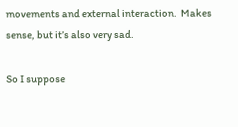movements and external interaction.  Makes sense, but it’s also very sad.

So I suppose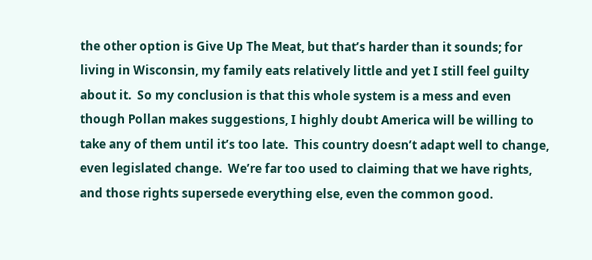the other option is Give Up The Meat, but that’s harder than it sounds; for living in Wisconsin, my family eats relatively little and yet I still feel guilty about it.  So my conclusion is that this whole system is a mess and even though Pollan makes suggestions, I highly doubt America will be willing to take any of them until it’s too late.  This country doesn’t adapt well to change, even legislated change.  We’re far too used to claiming that we have rights, and those rights supersede everything else, even the common good.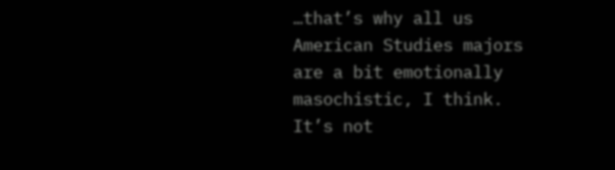…that’s why all us American Studies majors are a bit emotionally masochistic, I think.  It’s not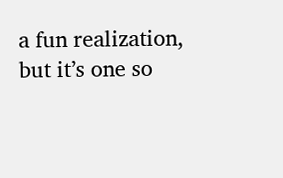a fun realization, but it’s one so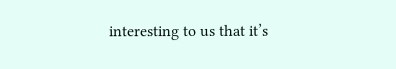interesting to us that it’s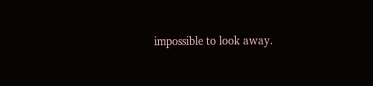impossible to look away.